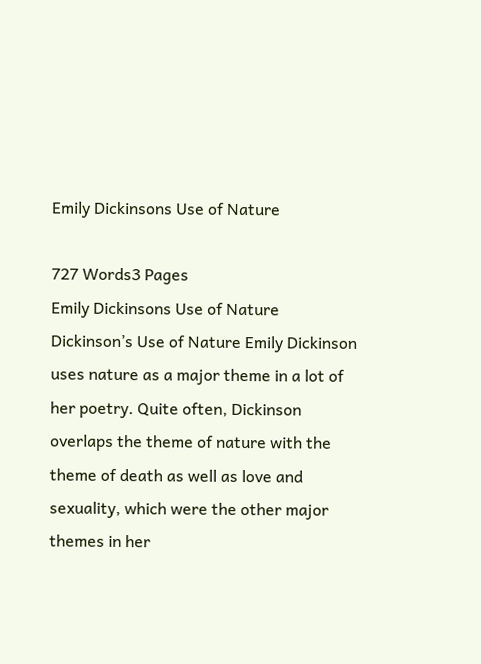Emily Dickinsons Use of Nature

727 Words3 Pages
Emily Dickinsons Use of Nature Dickinson’s Use of Nature Emily Dickinson uses nature as a major theme in a lot of her poetry. Quite often, Dickinson overlaps the theme of nature with the theme of death as well as love and sexuality, which were the other major themes in her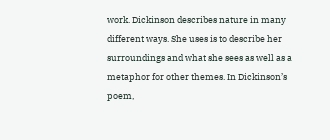work. Dickinson describes nature in many different ways. She uses is to describe her surroundings and what she sees as well as a metaphor for other themes. In Dickinson’s poem,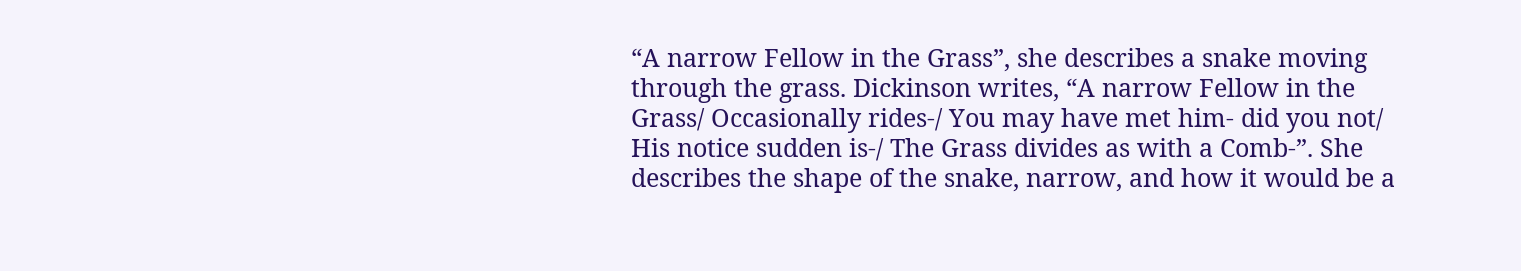“A narrow Fellow in the Grass”, she describes a snake moving through the grass. Dickinson writes, “A narrow Fellow in the Grass/ Occasionally rides-/ You may have met him- did you not/ His notice sudden is-/ The Grass divides as with a Comb-”. She describes the shape of the snake, narrow, and how it would be a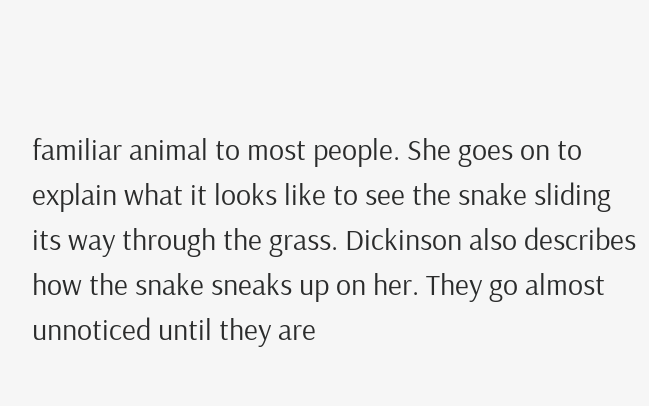familiar animal to most people. She goes on to explain what it looks like to see the snake sliding its way through the grass. Dickinson also describes how the snake sneaks up on her. They go almost unnoticed until they are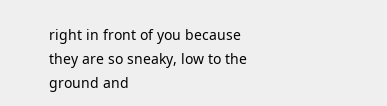right in front of you because they are so sneaky, low to the ground and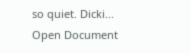so quiet. Dicki...
Open Document